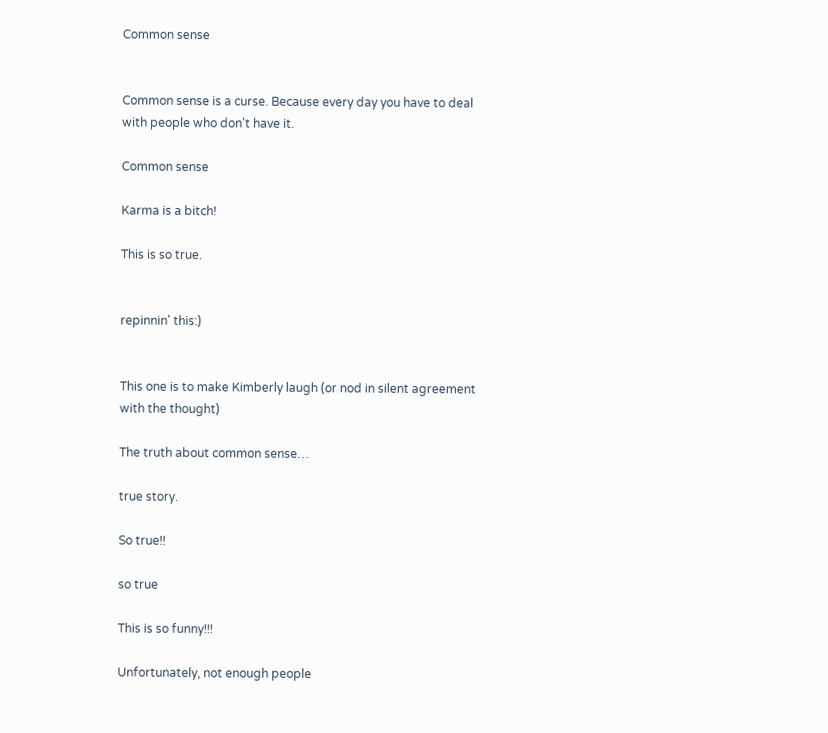Common sense


Common sense is a curse. Because every day you have to deal with people who don't have it.

Common sense

Karma is a bitch!

This is so true.


repinnin' this:)


This one is to make Kimberly laugh (or nod in silent agreement with the thought)

The truth about common sense…

true story.

So true!!

so true

This is so funny!!!

Unfortunately, not enough people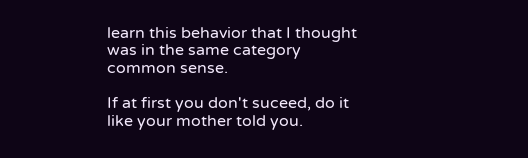learn this behavior that I thought was in the same category common sense.

If at first you don't suceed, do it like your mother told you.